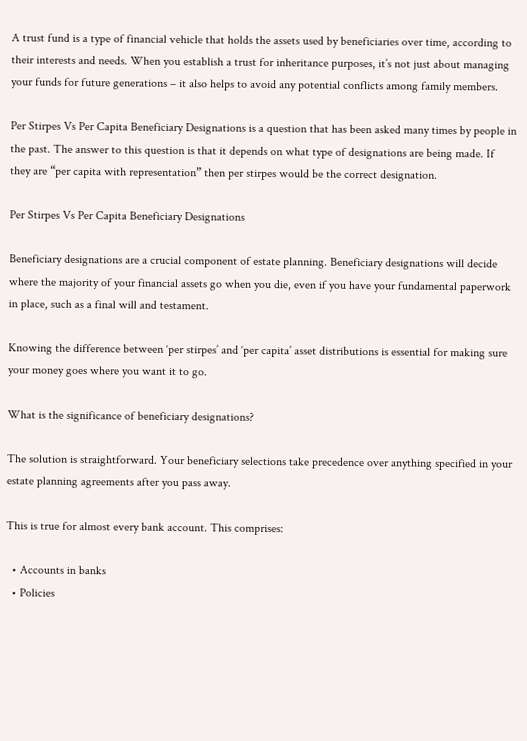A trust fund is a type of financial vehicle that holds the assets used by beneficiaries over time, according to their interests and needs. When you establish a trust for inheritance purposes, it’s not just about managing your funds for future generations – it also helps to avoid any potential conflicts among family members.

Per Stirpes Vs Per Capita Beneficiary Designations is a question that has been asked many times by people in the past. The answer to this question is that it depends on what type of designations are being made. If they are “per capita with representation” then per stirpes would be the correct designation.

Per Stirpes Vs Per Capita Beneficiary Designations

Beneficiary designations are a crucial component of estate planning. Beneficiary designations will decide where the majority of your financial assets go when you die, even if you have your fundamental paperwork in place, such as a final will and testament.

Knowing the difference between ‘per stirpes’ and ‘per capita’ asset distributions is essential for making sure your money goes where you want it to go.

What is the significance of beneficiary designations?

The solution is straightforward. Your beneficiary selections take precedence over anything specified in your estate planning agreements after you pass away.

This is true for almost every bank account. This comprises:

  • Accounts in banks
  • Policies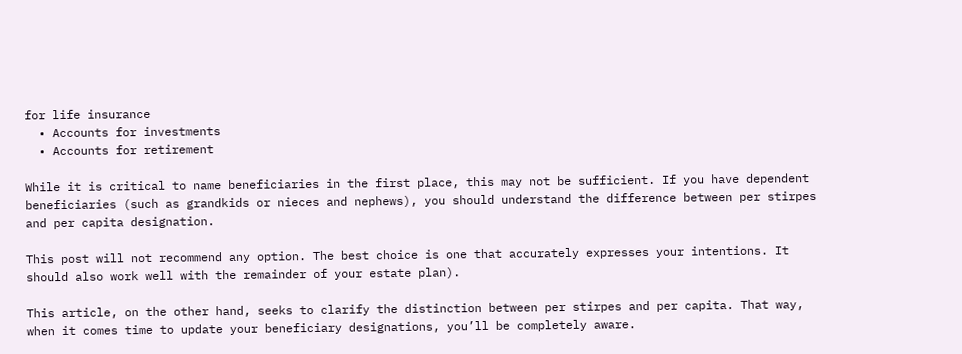for life insurance
  • Accounts for investments
  • Accounts for retirement

While it is critical to name beneficiaries in the first place, this may not be sufficient. If you have dependent beneficiaries (such as grandkids or nieces and nephews), you should understand the difference between per stirpes and per capita designation.

This post will not recommend any option. The best choice is one that accurately expresses your intentions. It should also work well with the remainder of your estate plan).

This article, on the other hand, seeks to clarify the distinction between per stirpes and per capita. That way, when it comes time to update your beneficiary designations, you’ll be completely aware.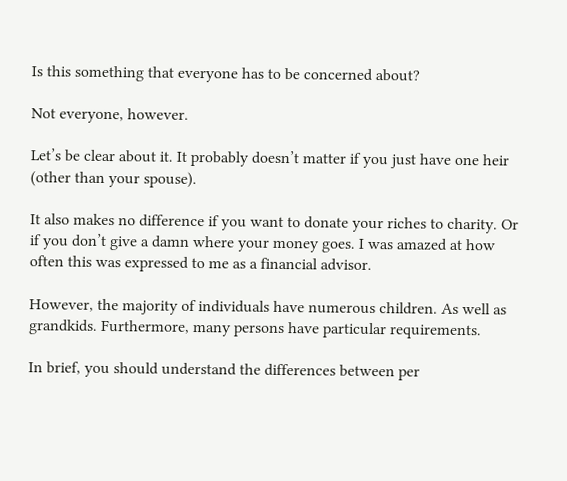Is this something that everyone has to be concerned about?

Not everyone, however.

Let’s be clear about it. It probably doesn’t matter if you just have one heir (other than your spouse).

It also makes no difference if you want to donate your riches to charity. Or if you don’t give a damn where your money goes. I was amazed at how often this was expressed to me as a financial advisor.

However, the majority of individuals have numerous children. As well as grandkids. Furthermore, many persons have particular requirements.

In brief, you should understand the differences between per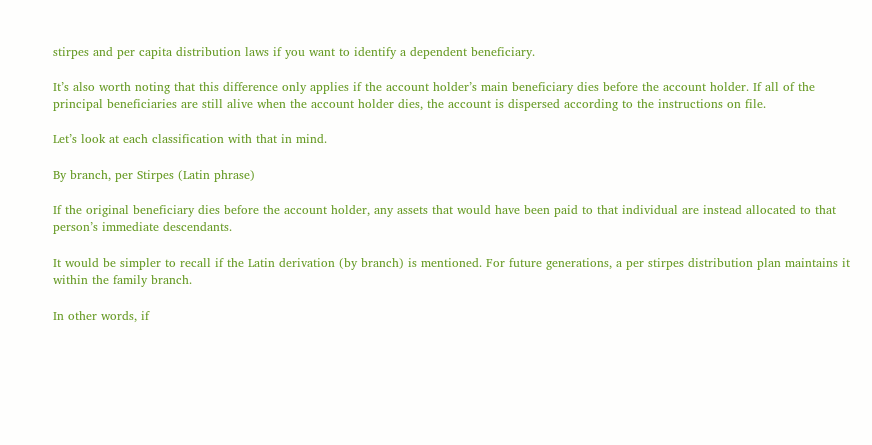stirpes and per capita distribution laws if you want to identify a dependent beneficiary.

It’s also worth noting that this difference only applies if the account holder’s main beneficiary dies before the account holder. If all of the principal beneficiaries are still alive when the account holder dies, the account is dispersed according to the instructions on file.

Let’s look at each classification with that in mind.

By branch, per Stirpes (Latin phrase)

If the original beneficiary dies before the account holder, any assets that would have been paid to that individual are instead allocated to that person’s immediate descendants.

It would be simpler to recall if the Latin derivation (by branch) is mentioned. For future generations, a per stirpes distribution plan maintains it within the family branch.

In other words, if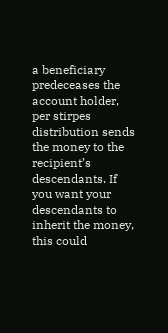a beneficiary predeceases the account holder, per stirpes distribution sends the money to the recipient’s descendants. If you want your descendants to inherit the money, this could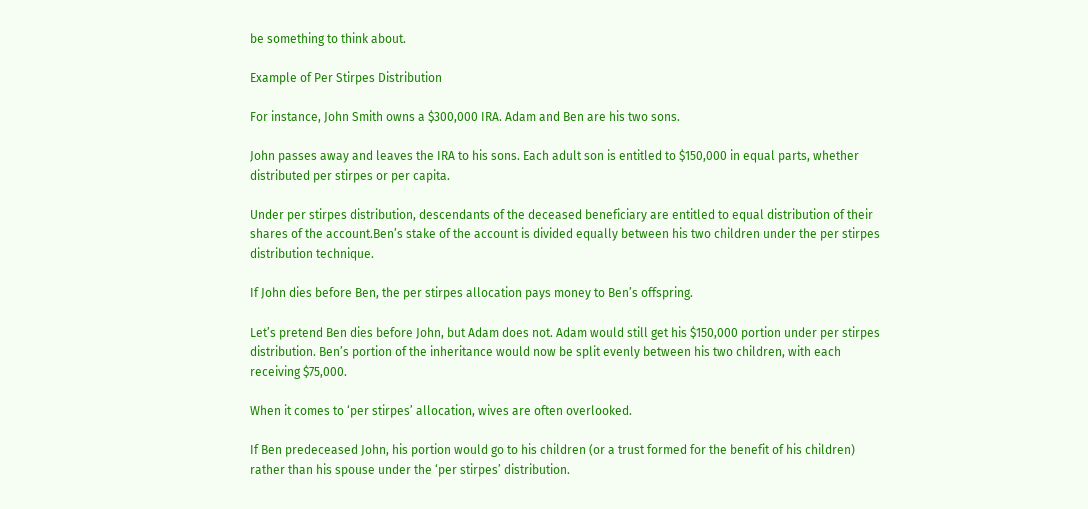be something to think about.

Example of Per Stirpes Distribution

For instance, John Smith owns a $300,000 IRA. Adam and Ben are his two sons.

John passes away and leaves the IRA to his sons. Each adult son is entitled to $150,000 in equal parts, whether distributed per stirpes or per capita.

Under per stirpes distribution, descendants of the deceased beneficiary are entitled to equal distribution of their shares of the account.Ben’s stake of the account is divided equally between his two children under the per stirpes distribution technique.

If John dies before Ben, the per stirpes allocation pays money to Ben’s offspring.

Let’s pretend Ben dies before John, but Adam does not. Adam would still get his $150,000 portion under per stirpes distribution. Ben’s portion of the inheritance would now be split evenly between his two children, with each receiving $75,000.

When it comes to ‘per stirpes’ allocation, wives are often overlooked.

If Ben predeceased John, his portion would go to his children (or a trust formed for the benefit of his children) rather than his spouse under the ‘per stirpes’ distribution.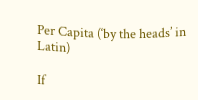Per Capita (‘by the heads’ in Latin)

If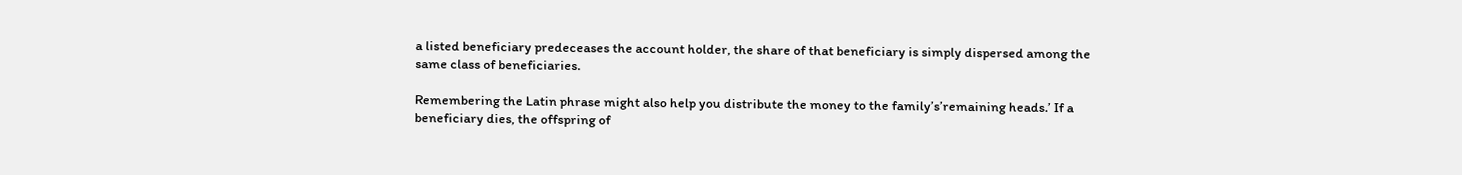a listed beneficiary predeceases the account holder, the share of that beneficiary is simply dispersed among the same class of beneficiaries.

Remembering the Latin phrase might also help you distribute the money to the family’s’remaining heads.’ If a beneficiary dies, the offspring of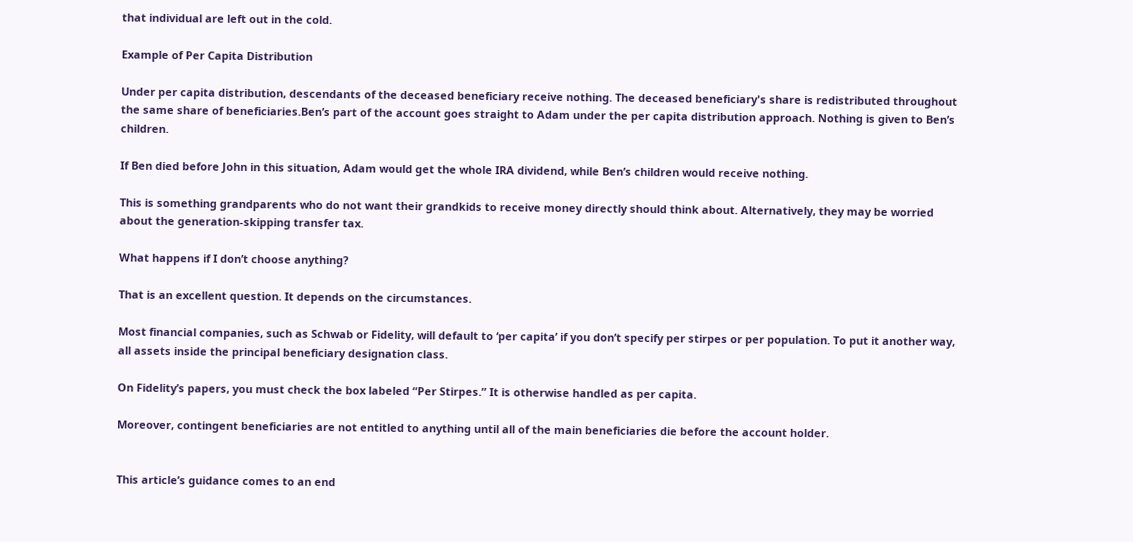that individual are left out in the cold.

Example of Per Capita Distribution

Under per capita distribution, descendants of the deceased beneficiary receive nothing. The deceased beneficiary's share is redistributed throughout the same share of beneficiaries.Ben’s part of the account goes straight to Adam under the per capita distribution approach. Nothing is given to Ben’s children.

If Ben died before John in this situation, Adam would get the whole IRA dividend, while Ben’s children would receive nothing.

This is something grandparents who do not want their grandkids to receive money directly should think about. Alternatively, they may be worried about the generation-skipping transfer tax.

What happens if I don’t choose anything?

That is an excellent question. It depends on the circumstances.

Most financial companies, such as Schwab or Fidelity, will default to ‘per capita’ if you don’t specify per stirpes or per population. To put it another way, all assets inside the principal beneficiary designation class.

On Fidelity’s papers, you must check the box labeled “Per Stirpes.” It is otherwise handled as per capita.

Moreover, contingent beneficiaries are not entitled to anything until all of the main beneficiaries die before the account holder.


This article’s guidance comes to an end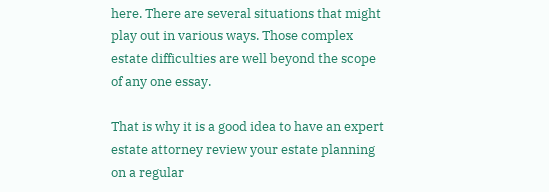here. There are several situations that might play out in various ways. Those complex estate difficulties are well beyond the scope of any one essay.

That is why it is a good idea to have an expert estate attorney review your estate planning on a regular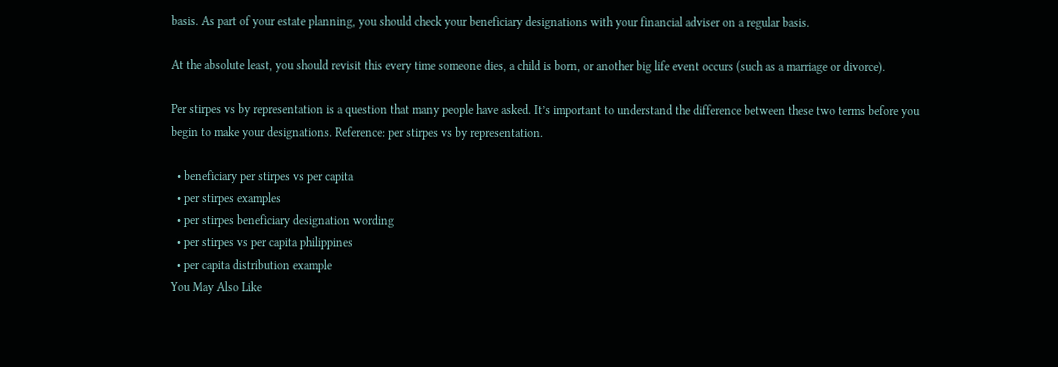basis. As part of your estate planning, you should check your beneficiary designations with your financial adviser on a regular basis.

At the absolute least, you should revisit this every time someone dies, a child is born, or another big life event occurs (such as a marriage or divorce).

Per stirpes vs by representation is a question that many people have asked. It’s important to understand the difference between these two terms before you begin to make your designations. Reference: per stirpes vs by representation.

  • beneficiary per stirpes vs per capita
  • per stirpes examples
  • per stirpes beneficiary designation wording
  • per stirpes vs per capita philippines
  • per capita distribution example
You May Also Like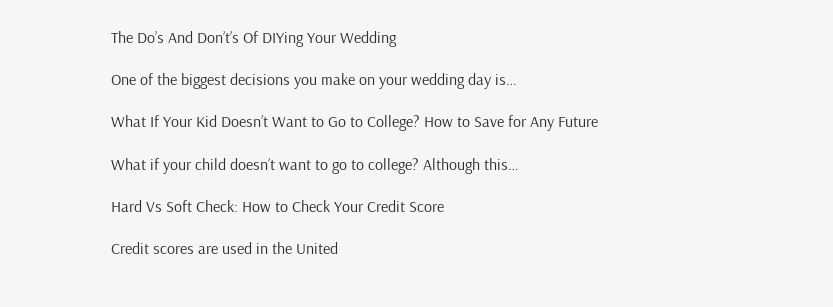The Do’s And Don’t’s Of DIYing Your Wedding

One of the biggest decisions you make on your wedding day is…

What If Your Kid Doesn’t Want to Go to College? How to Save for Any Future

What if your child doesn’t want to go to college? Although this…

Hard Vs Soft Check: How to Check Your Credit Score

Credit scores are used in the United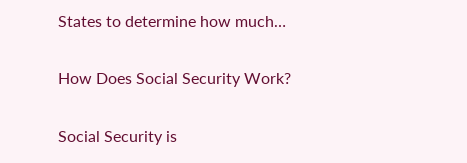States to determine how much…

How Does Social Security Work?

Social Security is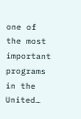one of the most important programs in the United…